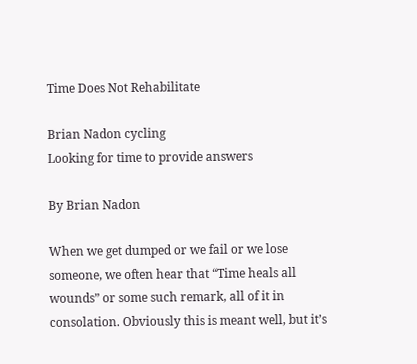Time Does Not Rehabilitate

Brian Nadon cycling
Looking for time to provide answers

By Brian Nadon

When we get dumped or we fail or we lose someone, we often hear that “Time heals all wounds” or some such remark, all of it in consolation. Obviously this is meant well, but it’s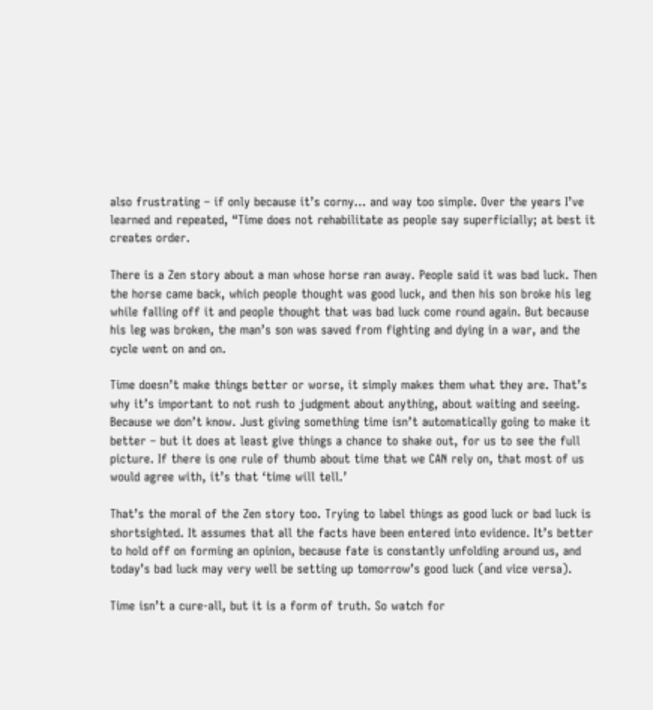also frustrating – if only because it’s corny… and way too simple. Over the years I’ve learned and repeated, “Time does not rehabilitate as people say superficially; at best it creates order.

There is a Zen story about a man whose horse ran away. People said it was bad luck. Then the horse came back, which people thought was good luck, and then his son broke his leg while falling off it and people thought that was bad luck come round again. But because his leg was broken, the man’s son was saved from fighting and dying in a war, and the cycle went on and on.

Time doesn’t make things better or worse, it simply makes them what they are. That’s why it’s important to not rush to judgment about anything, about waiting and seeing. Because we don’t know. Just giving something time isn’t automatically going to make it better – but it does at least give things a chance to shake out, for us to see the full picture. If there is one rule of thumb about time that we CAN rely on, that most of us would agree with, it’s that ‘time will tell.’

That’s the moral of the Zen story too. Trying to label things as good luck or bad luck is shortsighted. It assumes that all the facts have been entered into evidence. It’s better to hold off on forming an opinion, because fate is constantly unfolding around us, and today’s bad luck may very well be setting up tomorrow’s good luck (and vice versa).

Time isn’t a cure-all, but it is a form of truth. So watch for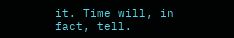it. Time will, in fact, tell.